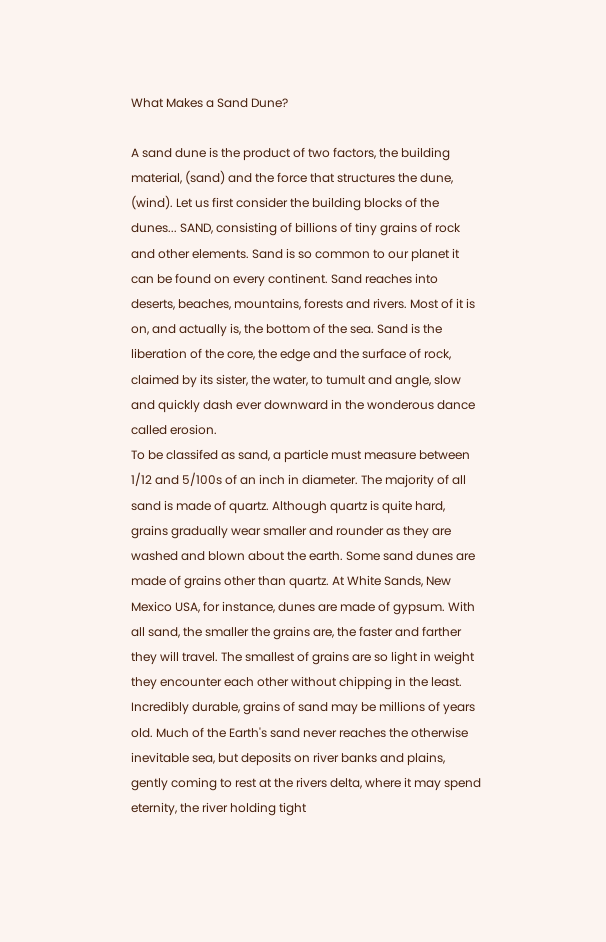What Makes a Sand Dune?

A sand dune is the product of two factors, the building material, (sand) and the force that structures the dune, (wind). Let us first consider the building blocks of the dunes... SAND, consisting of billions of tiny grains of rock and other elements. Sand is so common to our planet it can be found on every continent. Sand reaches into deserts, beaches, mountains, forests and rivers. Most of it is on, and actually is, the bottom of the sea. Sand is the liberation of the core, the edge and the surface of rock, claimed by its sister, the water, to tumult and angle, slow and quickly dash ever downward in the wonderous dance called erosion.
To be classifed as sand, a particle must measure between 1/12 and 5/100s of an inch in diameter. The majority of all sand is made of quartz. Although quartz is quite hard, grains gradually wear smaller and rounder as they are washed and blown about the earth. Some sand dunes are made of grains other than quartz. At White Sands, New Mexico USA, for instance, dunes are made of gypsum. With all sand, the smaller the grains are, the faster and farther they will travel. The smallest of grains are so light in weight they encounter each other without chipping in the least. Incredibly durable, grains of sand may be millions of years old. Much of the Earth's sand never reaches the otherwise inevitable sea, but deposits on river banks and plains, gently coming to rest at the rivers delta, where it may spend eternity, the river holding tight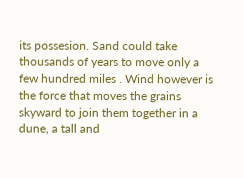its possesion. Sand could take thousands of years to move only a few hundred miles . Wind however is the force that moves the grains skyward to join them together in a dune, a tall and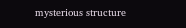mysterious structure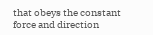that obeys the constant force and direction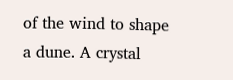of the wind to shape a dune. A crystal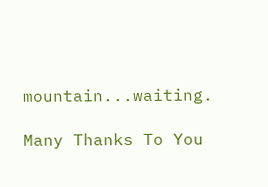mountain...waiting.

Many Thanks To You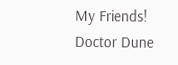My Friends!
Doctor Dune